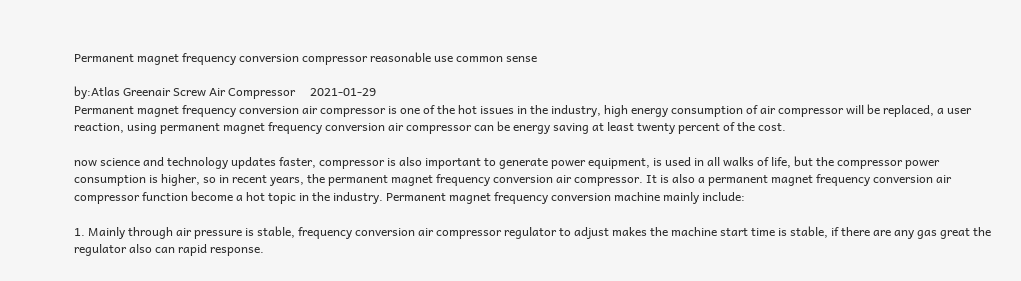Permanent magnet frequency conversion compressor reasonable use common sense

by:Atlas Greenair Screw Air Compressor     2021-01-29
Permanent magnet frequency conversion air compressor is one of the hot issues in the industry, high energy consumption of air compressor will be replaced, a user reaction, using permanent magnet frequency conversion air compressor can be energy saving at least twenty percent of the cost.

now science and technology updates faster, compressor is also important to generate power equipment, is used in all walks of life, but the compressor power consumption is higher, so in recent years, the permanent magnet frequency conversion air compressor. It is also a permanent magnet frequency conversion air compressor function become a hot topic in the industry. Permanent magnet frequency conversion machine mainly include:

1. Mainly through air pressure is stable, frequency conversion air compressor regulator to adjust makes the machine start time is stable, if there are any gas great the regulator also can rapid response.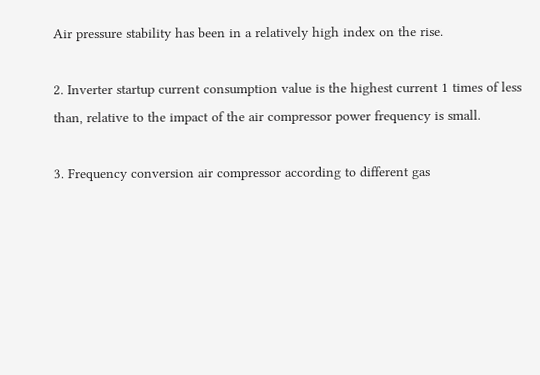Air pressure stability has been in a relatively high index on the rise.

2. Inverter startup current consumption value is the highest current 1 times of less than, relative to the impact of the air compressor power frequency is small.

3. Frequency conversion air compressor according to different gas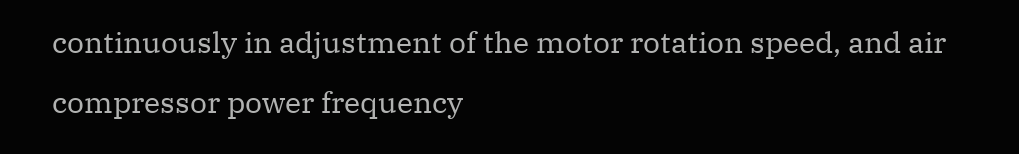continuously in adjustment of the motor rotation speed, and air compressor power frequency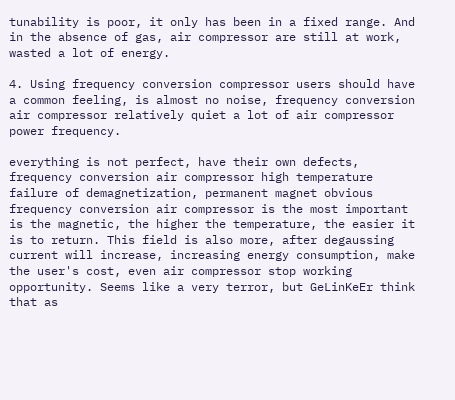tunability is poor, it only has been in a fixed range. And in the absence of gas, air compressor are still at work, wasted a lot of energy.

4. Using frequency conversion compressor users should have a common feeling, is almost no noise, frequency conversion air compressor relatively quiet a lot of air compressor power frequency.

everything is not perfect, have their own defects, frequency conversion air compressor high temperature failure of demagnetization, permanent magnet obvious frequency conversion air compressor is the most important is the magnetic, the higher the temperature, the easier it is to return. This field is also more, after degaussing current will increase, increasing energy consumption, make the user's cost, even air compressor stop working opportunity. Seems like a very terror, but GeLinKeEr think that as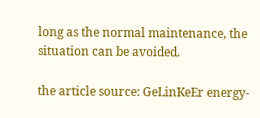long as the normal maintenance, the situation can be avoided.

the article source: GeLinKeEr energy-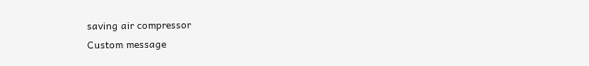saving air compressor
Custom message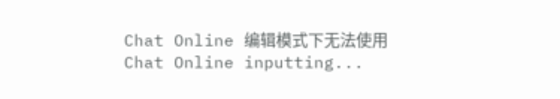Chat Online 编辑模式下无法使用
Chat Online inputting...